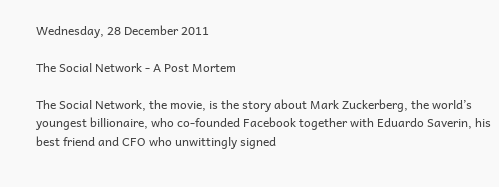Wednesday, 28 December 2011

The Social Network - A Post Mortem

The Social Network, the movie, is the story about Mark Zuckerberg, the world’s youngest billionaire, who co-founded Facebook together with Eduardo Saverin, his best friend and CFO who unwittingly signed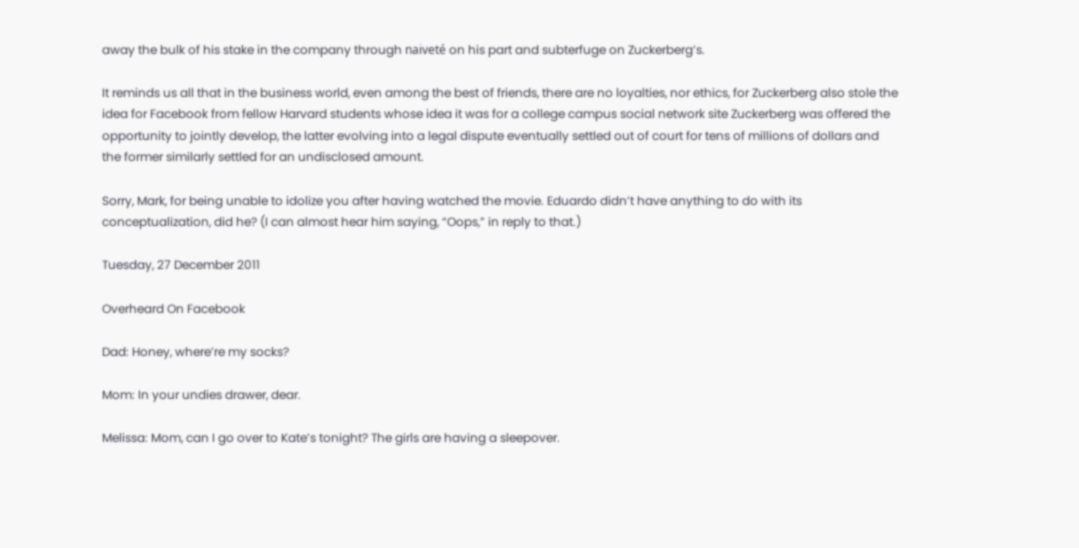away the bulk of his stake in the company through naiveté on his part and subterfuge on Zuckerberg’s.

It reminds us all that in the business world, even among the best of friends, there are no loyalties, nor ethics, for Zuckerberg also stole the idea for Facebook from fellow Harvard students whose idea it was for a college campus social network site Zuckerberg was offered the opportunity to jointly develop, the latter evolving into a legal dispute eventually settled out of court for tens of millions of dollars and the former similarly settled for an undisclosed amount.

Sorry, Mark, for being unable to idolize you after having watched the movie. Eduardo didn’t have anything to do with its conceptualization, did he? (I can almost hear him saying, “Oops,” in reply to that.)

Tuesday, 27 December 2011

Overheard On Facebook

Dad: Honey, where’re my socks?

Mom: In your undies drawer, dear.

Melissa: Mom, can I go over to Kate’s tonight? The girls are having a sleepover.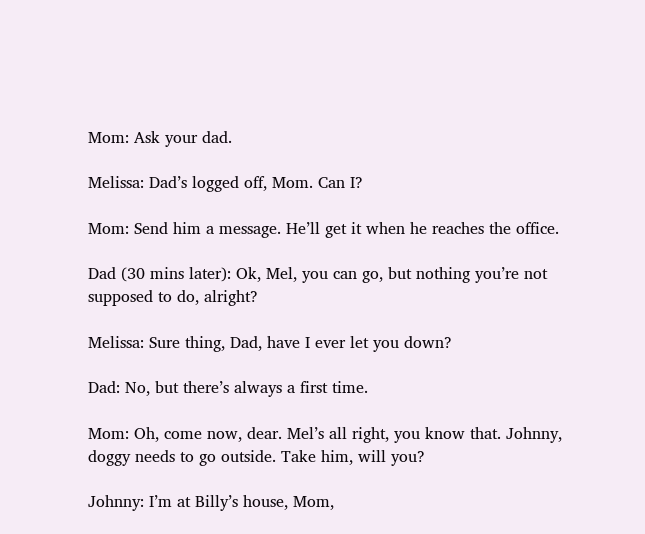Mom: Ask your dad.

Melissa: Dad’s logged off, Mom. Can I?

Mom: Send him a message. He’ll get it when he reaches the office.

Dad (30 mins later): Ok, Mel, you can go, but nothing you’re not supposed to do, alright?

Melissa: Sure thing, Dad, have I ever let you down?

Dad: No, but there’s always a first time.

Mom: Oh, come now, dear. Mel’s all right, you know that. Johnny, doggy needs to go outside. Take him, will you?

Johnny: I’m at Billy’s house, Mom,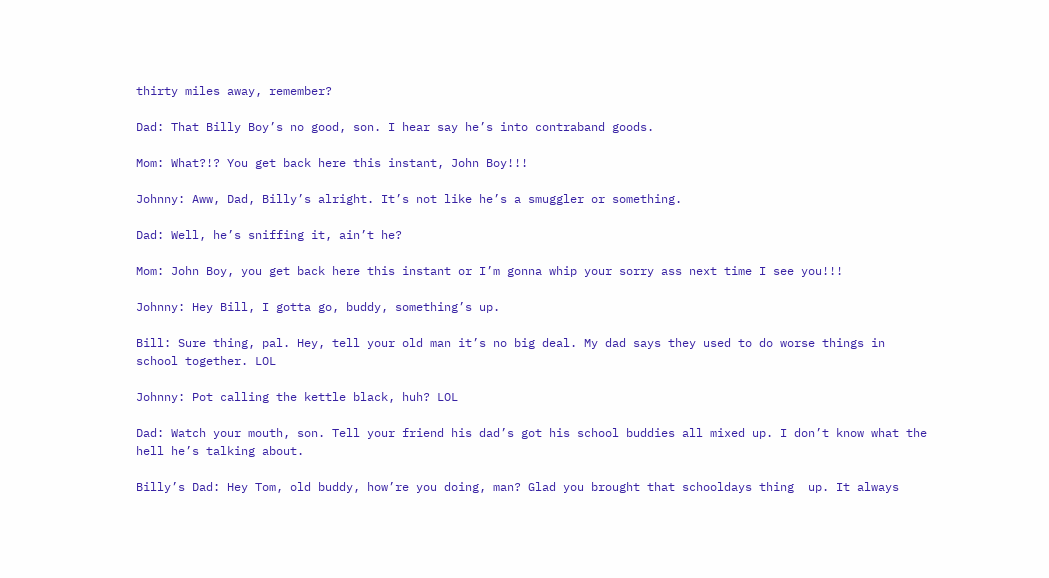thirty miles away, remember?

Dad: That Billy Boy’s no good, son. I hear say he’s into contraband goods.

Mom: What?!? You get back here this instant, John Boy!!!

Johnny: Aww, Dad, Billy’s alright. It’s not like he’s a smuggler or something.

Dad: Well, he’s sniffing it, ain’t he?

Mom: John Boy, you get back here this instant or I’m gonna whip your sorry ass next time I see you!!!

Johnny: Hey Bill, I gotta go, buddy, something’s up.

Bill: Sure thing, pal. Hey, tell your old man it’s no big deal. My dad says they used to do worse things in school together. LOL

Johnny: Pot calling the kettle black, huh? LOL

Dad: Watch your mouth, son. Tell your friend his dad’s got his school buddies all mixed up. I don’t know what the hell he’s talking about.

Billy’s Dad: Hey Tom, old buddy, how’re you doing, man? Glad you brought that schooldays thing  up. It always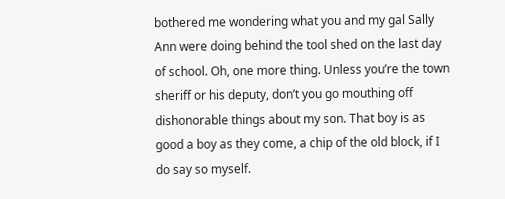bothered me wondering what you and my gal Sally Ann were doing behind the tool shed on the last day of school. Oh, one more thing. Unless you’re the town sheriff or his deputy, don’t you go mouthing off dishonorable things about my son. That boy is as good a boy as they come, a chip of the old block, if I do say so myself.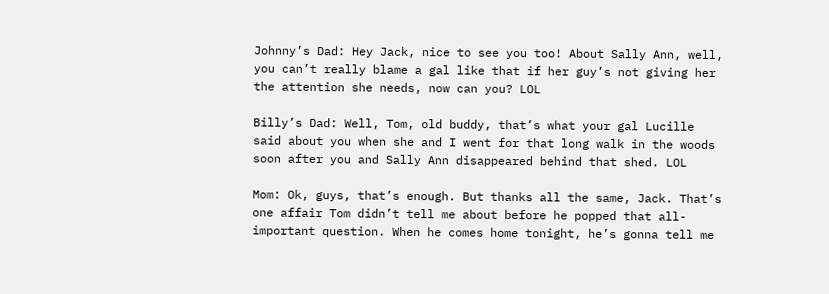Johnny’s Dad: Hey Jack, nice to see you too! About Sally Ann, well, you can’t really blame a gal like that if her guy’s not giving her the attention she needs, now can you? LOL

Billy’s Dad: Well, Tom, old buddy, that’s what your gal Lucille said about you when she and I went for that long walk in the woods soon after you and Sally Ann disappeared behind that shed. LOL

Mom: Ok, guys, that’s enough. But thanks all the same, Jack. That’s one affair Tom didn’t tell me about before he popped that all-important question. When he comes home tonight, he’s gonna tell me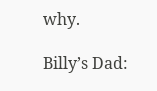why.

Billy’s Dad: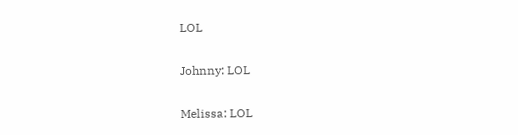LOL

Johnny: LOL

Melissa: LOL